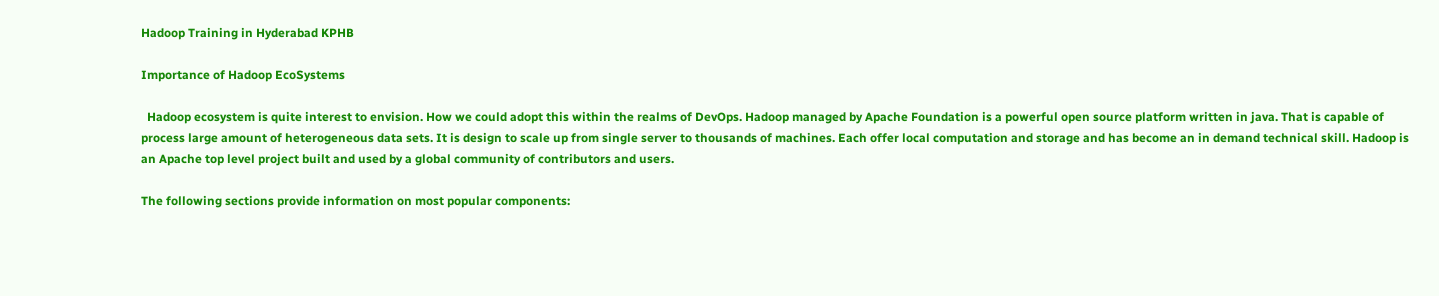Hadoop Training in Hyderabad KPHB

Importance of Hadoop EcoSystems

  Hadoop ecosystem is quite interest to envision. How we could adopt this within the realms of DevOps. Hadoop managed by Apache Foundation is a powerful open source platform written in java. That is capable of process large amount of heterogeneous data sets. It is design to scale up from single server to thousands of machines. Each offer local computation and storage and has become an in demand technical skill. Hadoop is an Apache top level project built and used by a global community of contributors and users.

The following sections provide information on most popular components: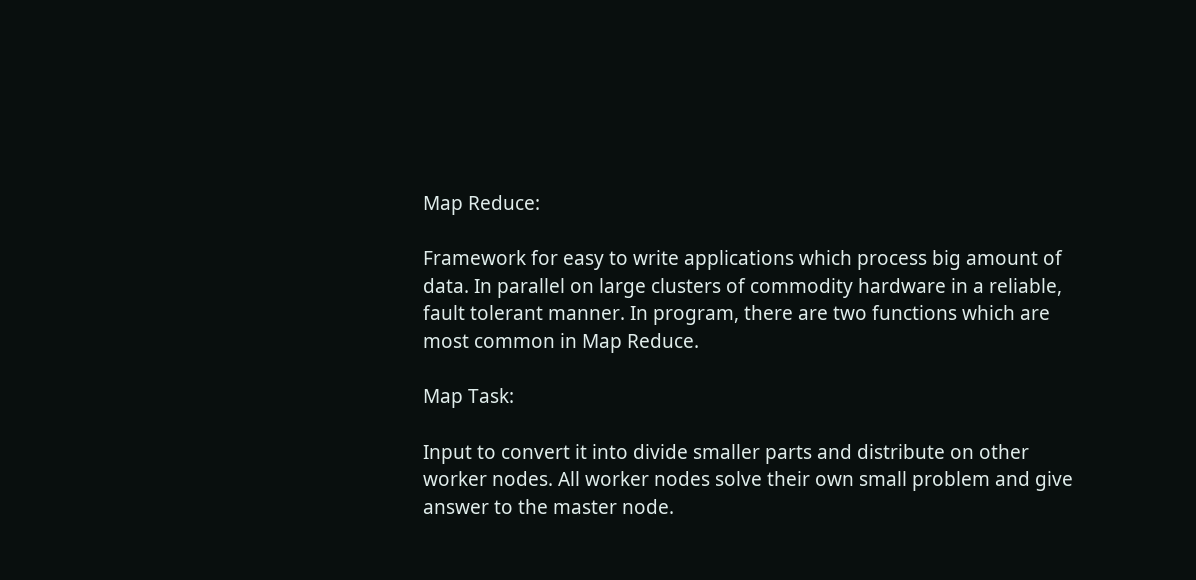Map Reduce:

Framework for easy to write applications which process big amount of data. In parallel on large clusters of commodity hardware in a reliable, fault tolerant manner. In program, there are two functions which are most common in Map Reduce.

Map Task:

Input to convert it into divide smaller parts and distribute on other worker nodes. All worker nodes solve their own small problem and give answer to the master node.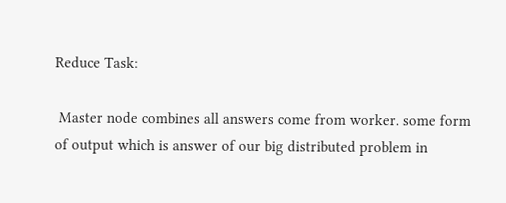Reduce Task:

 Master node combines all answers come from worker. some form of output which is answer of our big distributed problem in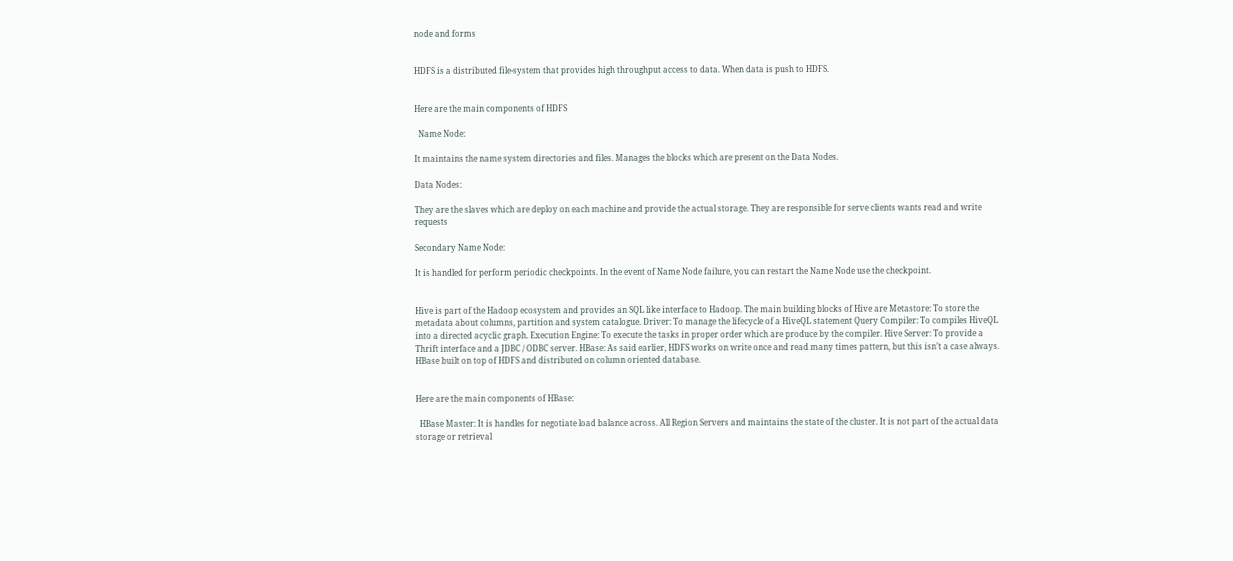node and forms


HDFS is a distributed file-system that provides high throughput access to data. When data is push to HDFS.


Here are the main components of HDFS

  Name Node:

It maintains the name system directories and files. Manages the blocks which are present on the Data Nodes.

Data Nodes:

They are the slaves which are deploy on each machine and provide the actual storage. They are responsible for serve clients wants read and write requests

Secondary Name Node:

It is handled for perform periodic checkpoints. In the event of Name Node failure, you can restart the Name Node use the checkpoint.


Hive is part of the Hadoop ecosystem and provides an SQL like interface to Hadoop. The main building blocks of Hive are Metastore: To store the metadata about columns, partition and system catalogue. Driver: To manage the lifecycle of a HiveQL statement Query Compiler: To compiles HiveQL into a directed acyclic graph. Execution Engine: To execute the tasks in proper order which are produce by the compiler. Hive Server: To provide a Thrift interface and a JDBC / ODBC server. HBase: As said earlier, HDFS works on write once and read many times pattern, but this isn’t a case always.  HBase built on top of HDFS and distributed on column oriented database.


Here are the main components of HBase:

  HBase Master: It is handles for negotiate load balance across. All Region Servers and maintains the state of the cluster. It is not part of the actual data storage or retrieval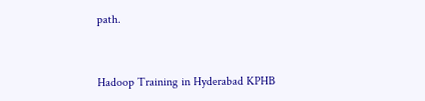path.


Hadoop Training in Hyderabad KPHB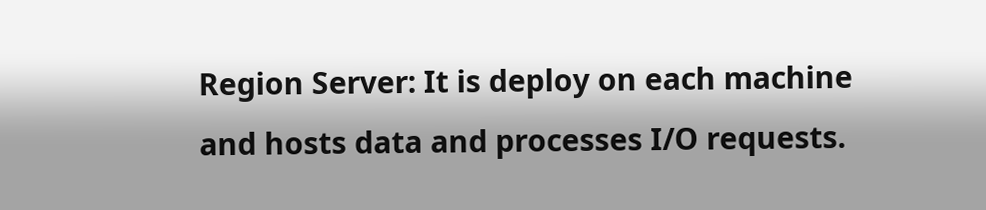Region Server: It is deploy on each machine and hosts data and processes I/O requests.